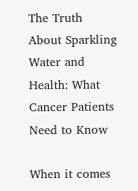The Truth About Sparkling Water and Health: What Cancer Patients Need to Know

When it comes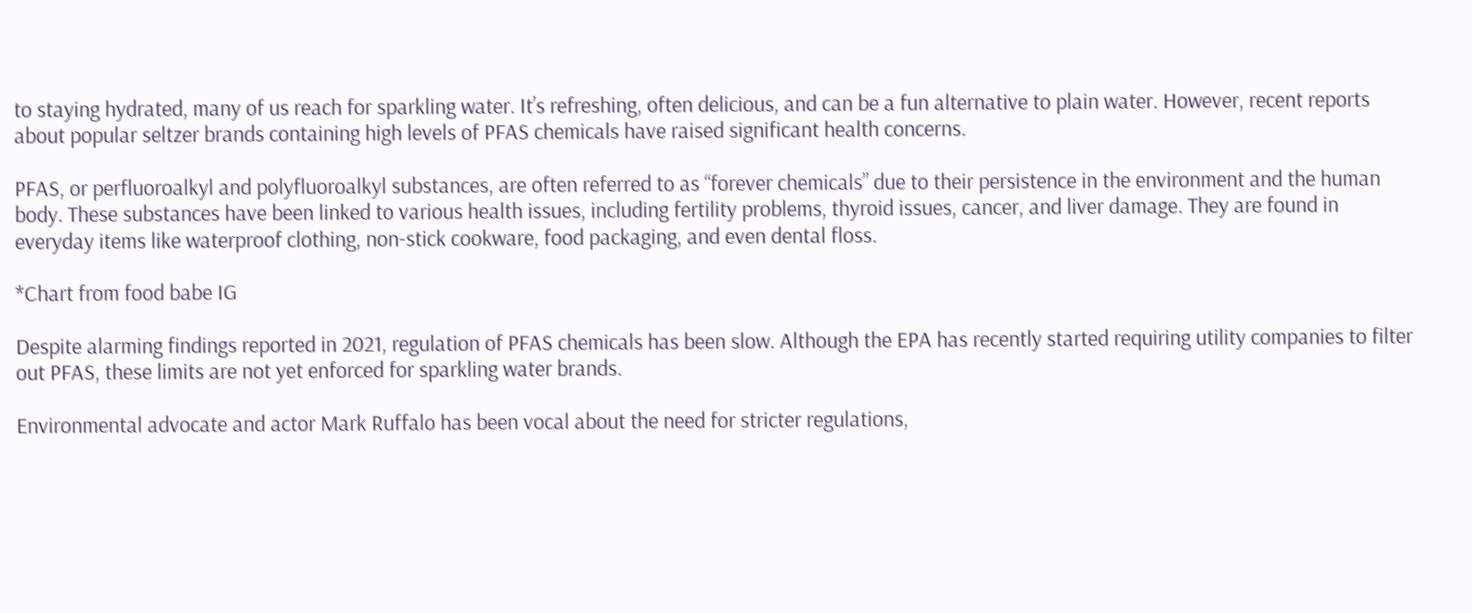to staying hydrated, many of us reach for sparkling water. It’s refreshing, often delicious, and can be a fun alternative to plain water. However, recent reports about popular seltzer brands containing high levels of PFAS chemicals have raised significant health concerns.

PFAS, or perfluoroalkyl and polyfluoroalkyl substances, are often referred to as “forever chemicals” due to their persistence in the environment and the human body. These substances have been linked to various health issues, including fertility problems, thyroid issues, cancer, and liver damage. They are found in everyday items like waterproof clothing, non-stick cookware, food packaging, and even dental floss.

*Chart from food babe IG

Despite alarming findings reported in 2021, regulation of PFAS chemicals has been slow. Although the EPA has recently started requiring utility companies to filter out PFAS, these limits are not yet enforced for sparkling water brands.

Environmental advocate and actor Mark Ruffalo has been vocal about the need for stricter regulations,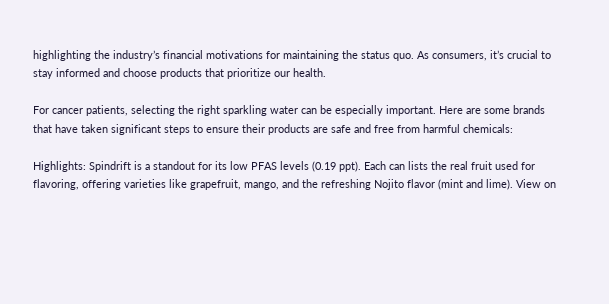highlighting the industry’s financial motivations for maintaining the status quo. As consumers, it’s crucial to stay informed and choose products that prioritize our health.

For cancer patients, selecting the right sparkling water can be especially important. Here are some brands that have taken significant steps to ensure their products are safe and free from harmful chemicals:

Highlights: Spindrift is a standout for its low PFAS levels (0.19 ppt). Each can lists the real fruit used for flavoring, offering varieties like grapefruit, mango, and the refreshing Nojito flavor (mint and lime). View on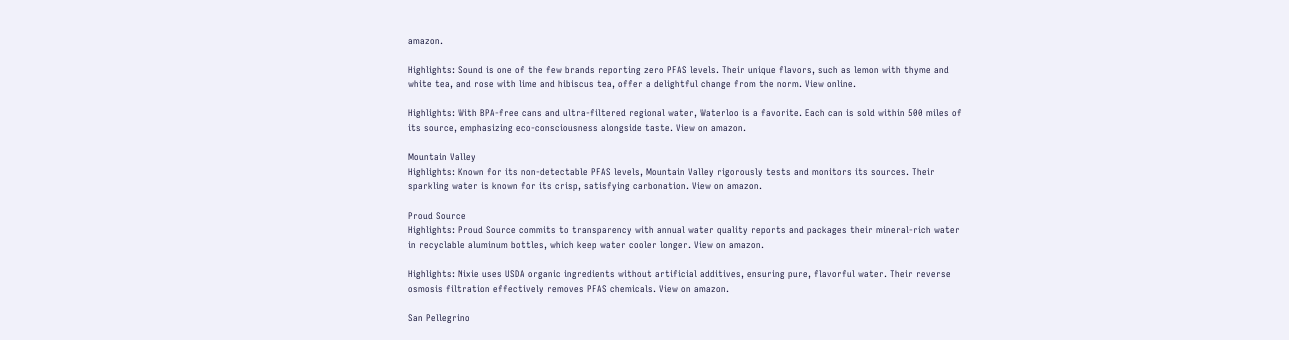amazon.

Highlights: Sound is one of the few brands reporting zero PFAS levels. Their unique flavors, such as lemon with thyme and white tea, and rose with lime and hibiscus tea, offer a delightful change from the norm. View online.

Highlights: With BPA-free cans and ultra-filtered regional water, Waterloo is a favorite. Each can is sold within 500 miles of its source, emphasizing eco-consciousness alongside taste. View on amazon.

Mountain Valley
Highlights: Known for its non-detectable PFAS levels, Mountain Valley rigorously tests and monitors its sources. Their sparkling water is known for its crisp, satisfying carbonation. View on amazon.

Proud Source
Highlights: Proud Source commits to transparency with annual water quality reports and packages their mineral-rich water in recyclable aluminum bottles, which keep water cooler longer. View on amazon.

Highlights: Nixie uses USDA organic ingredients without artificial additives, ensuring pure, flavorful water. Their reverse osmosis filtration effectively removes PFAS chemicals. View on amazon.

San Pellegrino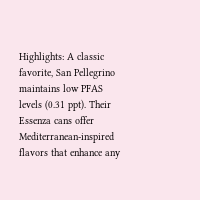Highlights: A classic favorite, San Pellegrino maintains low PFAS levels (0.31 ppt). Their Essenza cans offer Mediterranean-inspired flavors that enhance any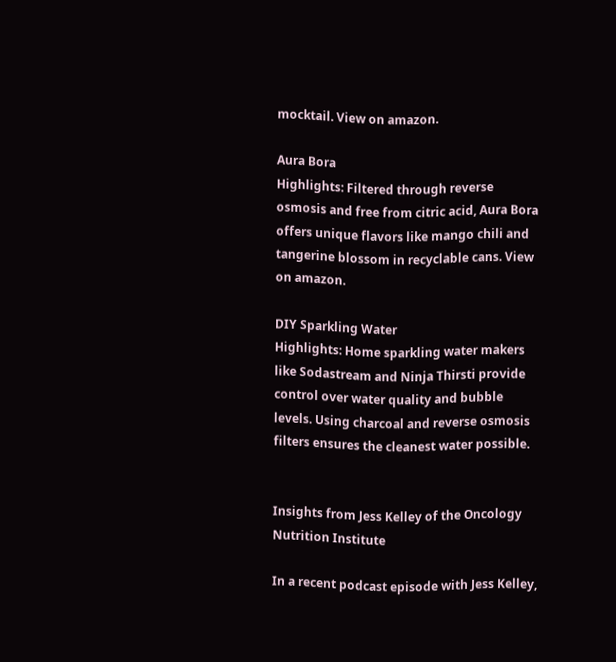mocktail. View on amazon.

Aura Bora
Highlights: Filtered through reverse osmosis and free from citric acid, Aura Bora offers unique flavors like mango chili and tangerine blossom in recyclable cans. View on amazon.

DIY Sparkling Water
Highlights: Home sparkling water makers like Sodastream and Ninja Thirsti provide control over water quality and bubble levels. Using charcoal and reverse osmosis filters ensures the cleanest water possible.


Insights from Jess Kelley of the Oncology Nutrition Institute

In a recent podcast episode with Jess Kelley,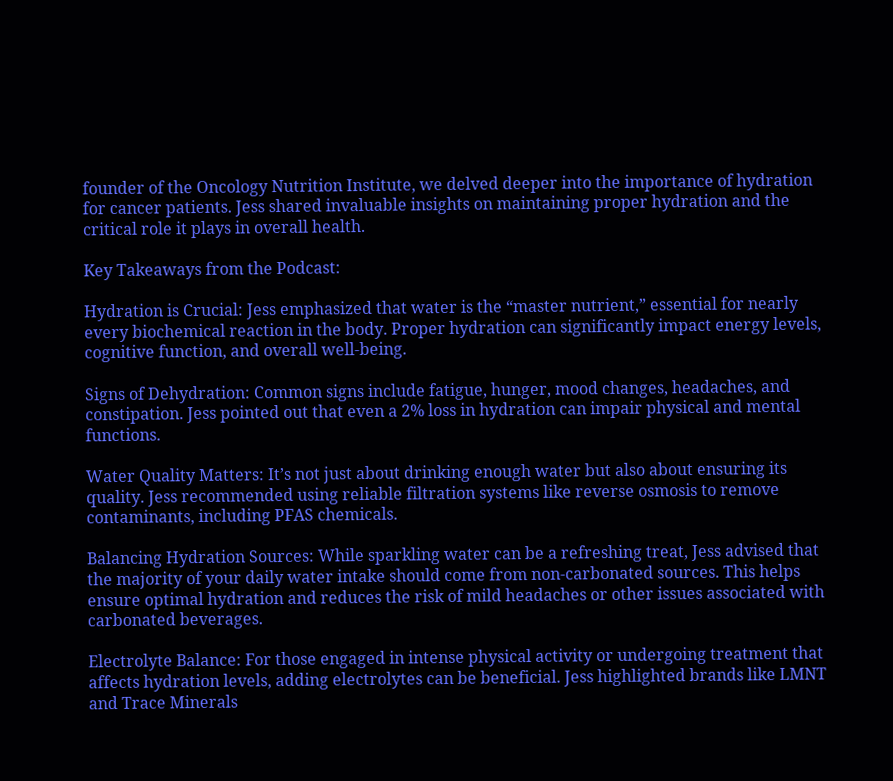founder of the Oncology Nutrition Institute, we delved deeper into the importance of hydration for cancer patients. Jess shared invaluable insights on maintaining proper hydration and the critical role it plays in overall health.

Key Takeaways from the Podcast:

Hydration is Crucial: Jess emphasized that water is the “master nutrient,” essential for nearly every biochemical reaction in the body. Proper hydration can significantly impact energy levels, cognitive function, and overall well-being.

Signs of Dehydration: Common signs include fatigue, hunger, mood changes, headaches, and constipation. Jess pointed out that even a 2% loss in hydration can impair physical and mental functions.

Water Quality Matters: It’s not just about drinking enough water but also about ensuring its quality. Jess recommended using reliable filtration systems like reverse osmosis to remove contaminants, including PFAS chemicals.

Balancing Hydration Sources: While sparkling water can be a refreshing treat, Jess advised that the majority of your daily water intake should come from non-carbonated sources. This helps ensure optimal hydration and reduces the risk of mild headaches or other issues associated with carbonated beverages.

Electrolyte Balance: For those engaged in intense physical activity or undergoing treatment that affects hydration levels, adding electrolytes can be beneficial. Jess highlighted brands like LMNT and Trace Minerals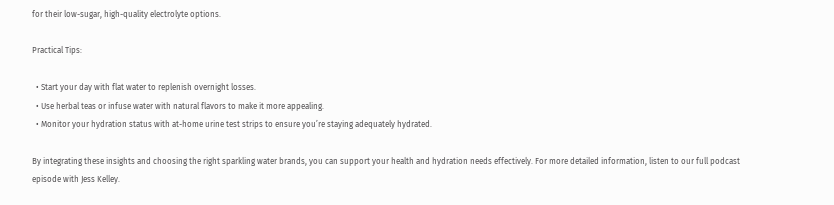for their low-sugar, high-quality electrolyte options.

Practical Tips:

  • Start your day with flat water to replenish overnight losses.
  • Use herbal teas or infuse water with natural flavors to make it more appealing.
  • Monitor your hydration status with at-home urine test strips to ensure you’re staying adequately hydrated.

By integrating these insights and choosing the right sparkling water brands, you can support your health and hydration needs effectively. For more detailed information, listen to our full podcast episode with Jess Kelley.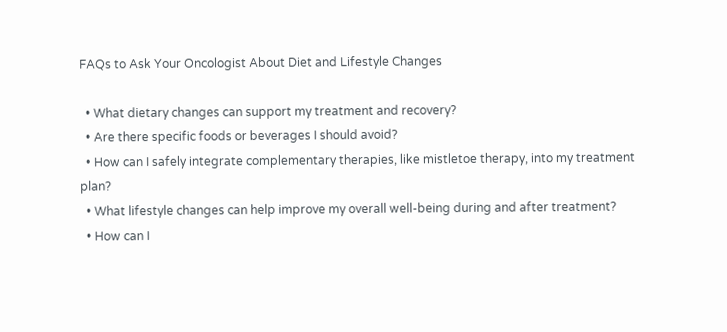FAQs to Ask Your Oncologist About Diet and Lifestyle Changes

  • What dietary changes can support my treatment and recovery?
  • Are there specific foods or beverages I should avoid?
  • How can I safely integrate complementary therapies, like mistletoe therapy, into my treatment plan?
  • What lifestyle changes can help improve my overall well-being during and after treatment?
  • How can I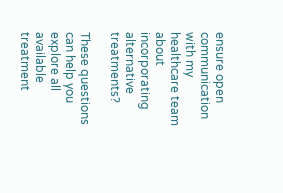ensure open communication with my healthcare team about incorporating alternative treatments?

These questions can help you explore all available treatment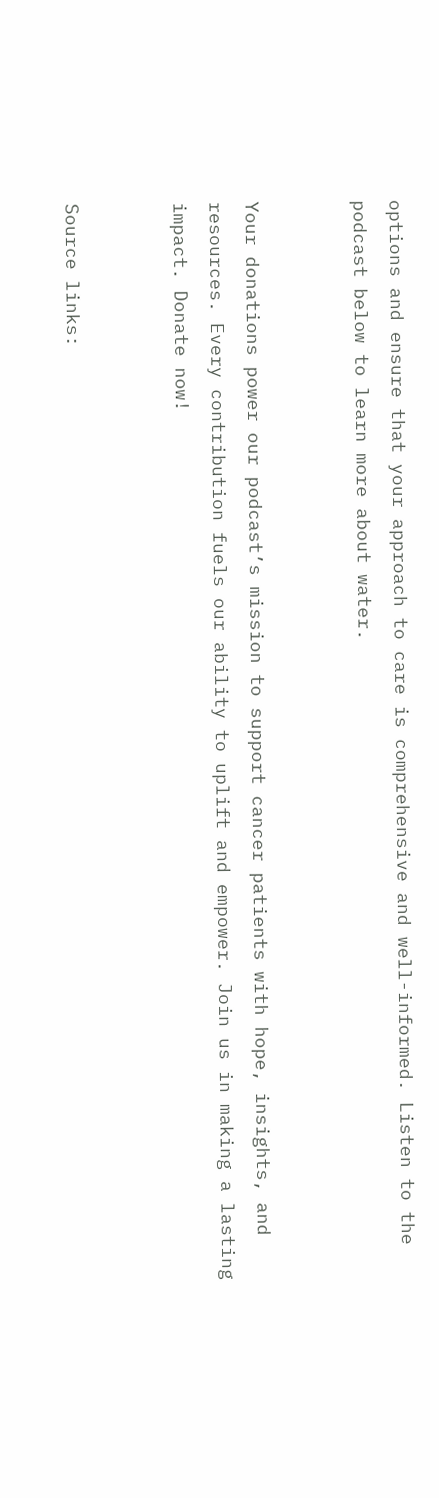options and ensure that your approach to care is comprehensive and well-informed. Listen to the podcast below to learn more about water.


Your donations power our podcast’s mission to support cancer patients with hope, insights, and resources. Every contribution fuels our ability to uplift and empower. Join us in making a lasting impact. Donate now!


Source links: